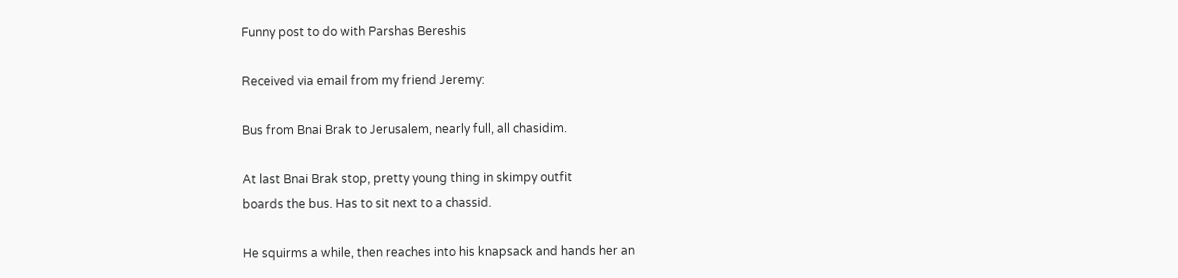Funny post to do with Parshas Bereshis

Received via email from my friend Jeremy:

Bus from Bnai Brak to Jerusalem, nearly full, all chasidim.

At last Bnai Brak stop, pretty young thing in skimpy outfit
boards the bus. Has to sit next to a chassid.

He squirms a while, then reaches into his knapsack and hands her an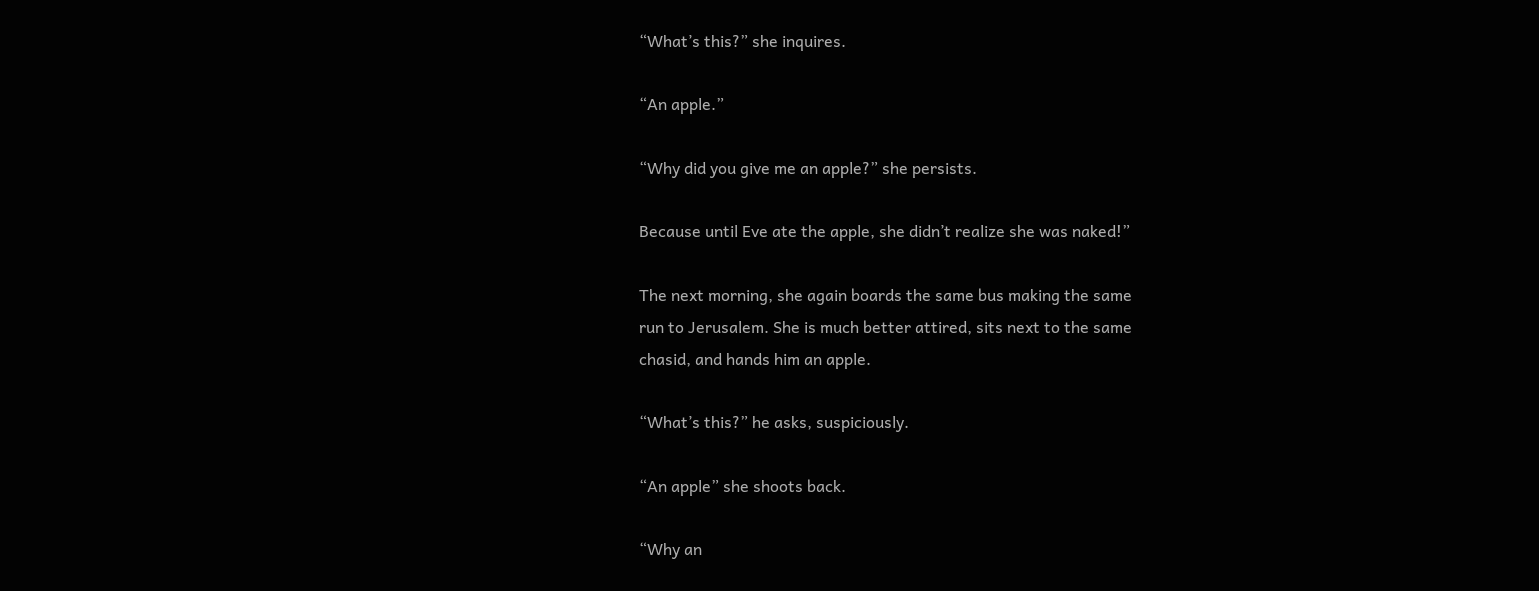“What’s this?” she inquires.

“An apple.”

“Why did you give me an apple?” she persists.

Because until Eve ate the apple, she didn’t realize she was naked!”

The next morning, she again boards the same bus making the same
run to Jerusalem. She is much better attired, sits next to the same
chasid, and hands him an apple.

“What’s this?” he asks, suspiciously.

“An apple” she shoots back.

“Why an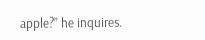apple?” he inquires.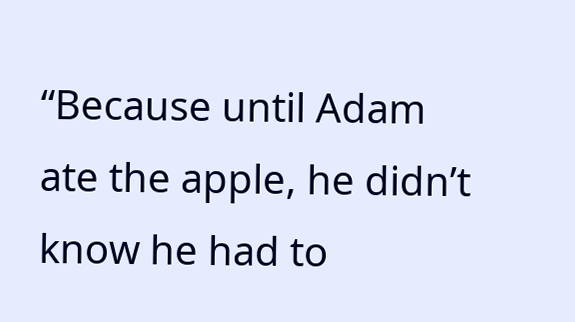“Because until Adam ate the apple, he didn’t know he had to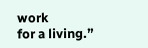work
for a living.”